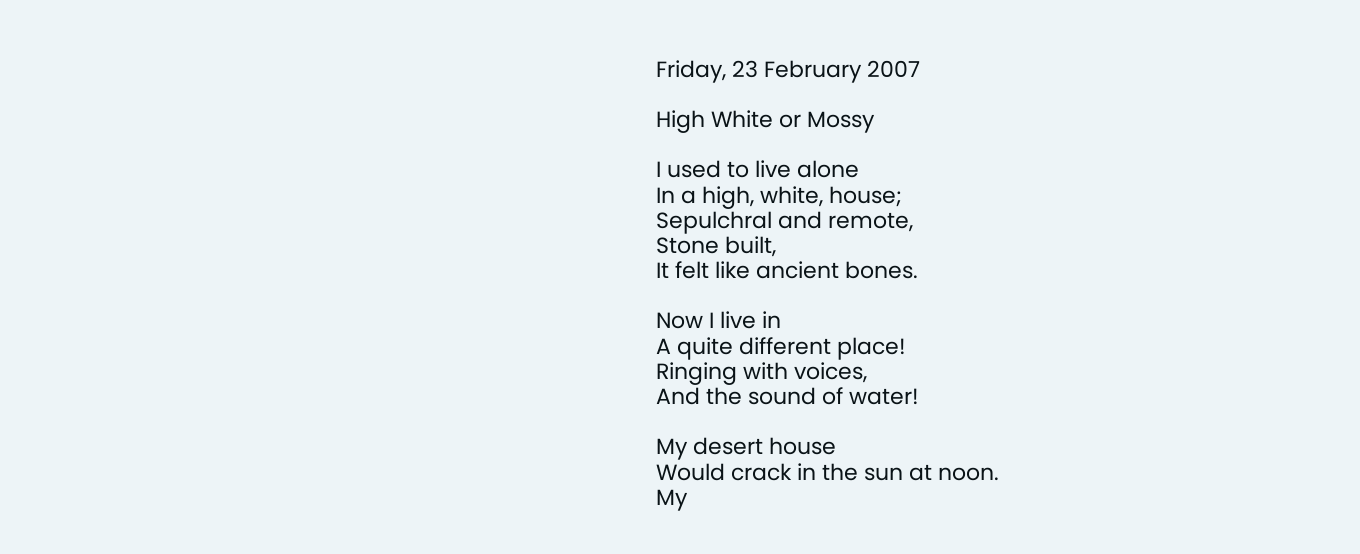Friday, 23 February 2007

High White or Mossy

I used to live alone
In a high, white, house;
Sepulchral and remote,
Stone built,
It felt like ancient bones.

Now I live in
A quite different place!
Ringing with voices,
And the sound of water!

My desert house
Would crack in the sun at noon.
My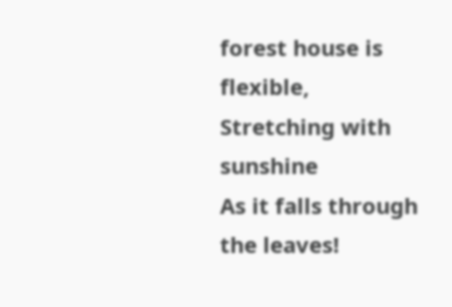forest house is flexible,
Stretching with sunshine
As it falls through the leaves!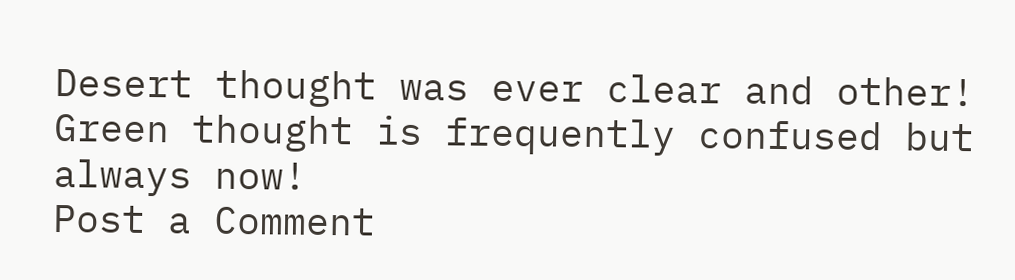Desert thought was ever clear and other!
Green thought is frequently confused but always now!
Post a Comment